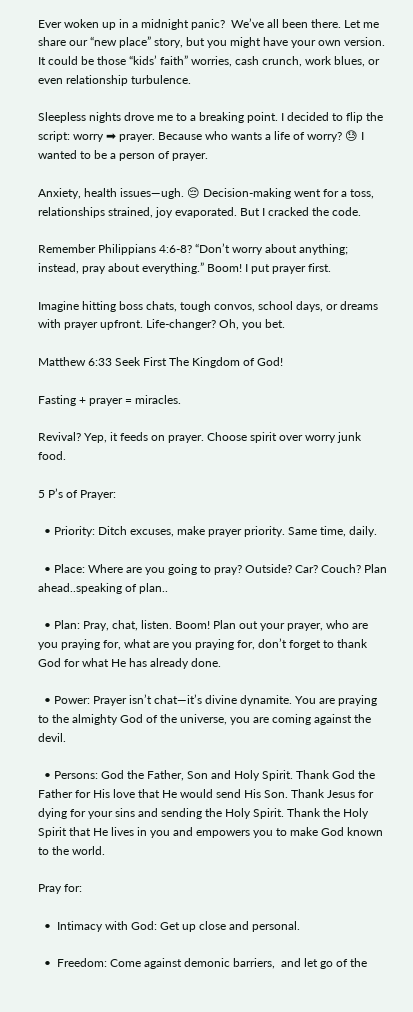Ever woken up in a midnight panic?  We’ve all been there. Let me share our “new place” story, but you might have your own version. It could be those “kids’ faith” worries, cash crunch, work blues, or even relationship turbulence.

Sleepless nights drove me to a breaking point. I decided to flip the script: worry ➡ prayer. Because who wants a life of worry? 😓 I wanted to be a person of prayer.

Anxiety, health issues—ugh. 😔 Decision-making went for a toss, relationships strained, joy evaporated. But I cracked the code.

Remember Philippians 4:6-8? “Don’t worry about anything; instead, pray about everything.” Boom! I put prayer first.

Imagine hitting boss chats, tough convos, school days, or dreams with prayer upfront. Life-changer? Oh, you bet.

Matthew 6:33 Seek First The Kingdom of God!

Fasting + prayer = miracles.

Revival? Yep, it feeds on prayer. Choose spirit over worry junk food.

5 P’s of Prayer:

  • Priority: Ditch excuses, make prayer priority. Same time, daily.

  • Place: Where are you going to pray? Outside? Car? Couch? Plan ahead..speaking of plan..

  • Plan: Pray, chat, listen. Boom! Plan out your prayer, who are you praying for, what are you praying for, don’t forget to thank God for what He has already done.

  • Power: Prayer isn’t chat—it’s divine dynamite. You are praying to the almighty God of the universe, you are coming against the devil.

  • Persons: God the Father, Son and Holy Spirit. Thank God the Father for His love that He would send His Son. Thank Jesus for dying for your sins and sending the Holy Spirit. Thank the Holy Spirit that He lives in you and empowers you to make God known to the world.

Pray for:

  •  Intimacy with God: Get up close and personal.

  •  Freedom: Come against demonic barriers,  and let go of the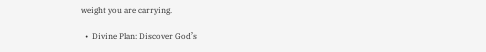weight you are carrying.

  •  Divine Plan: Discover God’s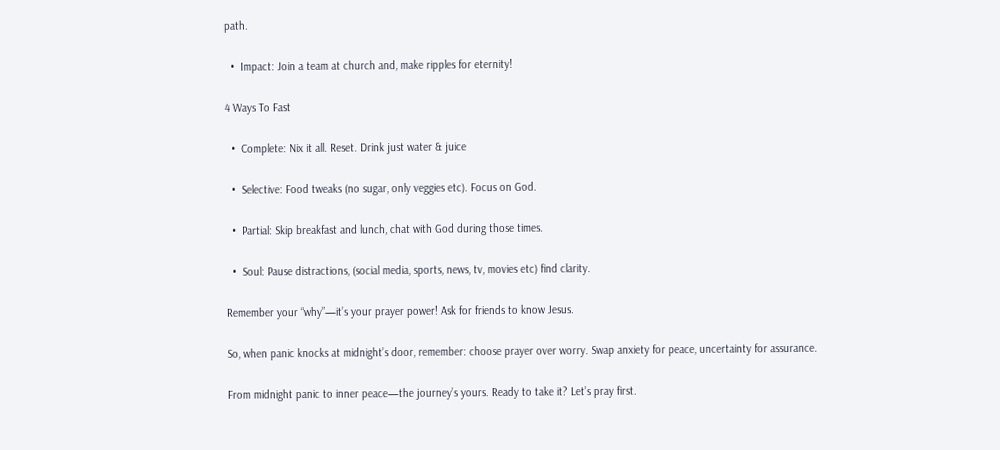path.

  •  Impact: Join a team at church and, make ripples for eternity!

4 Ways To Fast

  •  Complete: Nix it all. Reset. Drink just water & juice

  •  Selective: Food tweaks (no sugar, only veggies etc). Focus on God.

  •  Partial: Skip breakfast and lunch, chat with God during those times.

  •  Soul: Pause distractions, (social media, sports, news, tv, movies etc) find clarity.

Remember your “why”—it’s your prayer power! Ask for friends to know Jesus.

So, when panic knocks at midnight’s door, remember: choose prayer over worry. Swap anxiety for peace, uncertainty for assurance.

From midnight panic to inner peace—the journey’s yours. Ready to take it? Let’s pray first.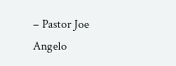– Pastor Joe Angelo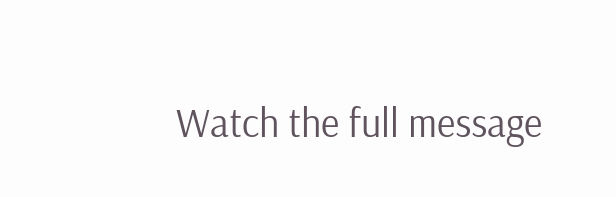Watch the full message